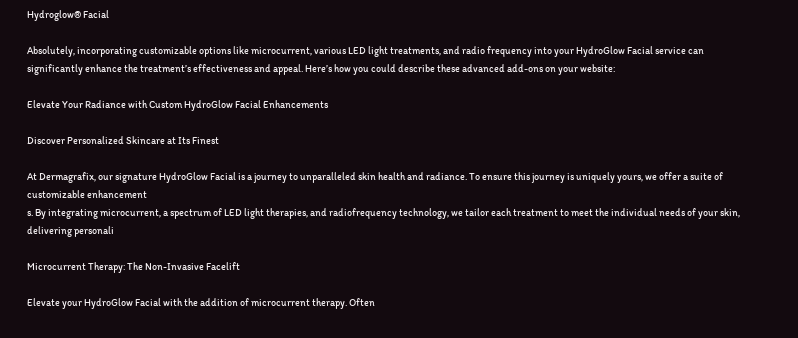Hydroglow® Facial

Absolutely, incorporating customizable options like microcurrent, various LED light treatments, and radio frequency into your HydroGlow Facial service can significantly enhance the treatment’s effectiveness and appeal. Here’s how you could describe these advanced add-ons on your website:

Elevate Your Radiance with Custom HydroGlow Facial Enhancements

Discover Personalized Skincare at Its Finest

At Dermagrafix, our signature HydroGlow Facial is a journey to unparalleled skin health and radiance. To ensure this journey is uniquely yours, we offer a suite of customizable enhancement
s. By integrating microcurrent, a spectrum of LED light therapies, and radiofrequency technology, we tailor each treatment to meet the individual needs of your skin, delivering personali

Microcurrent Therapy: The Non-Invasive Facelift

Elevate your HydroGlow Facial with the addition of microcurrent therapy. Often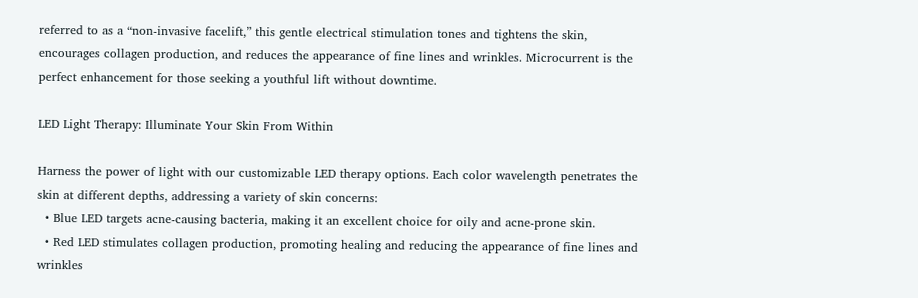referred to as a “non-invasive facelift,” this gentle electrical stimulation tones and tightens the skin, encourages collagen production, and reduces the appearance of fine lines and wrinkles. Microcurrent is the perfect enhancement for those seeking a youthful lift without downtime.

LED Light Therapy: Illuminate Your Skin From Within

Harness the power of light with our customizable LED therapy options. Each color wavelength penetrates the skin at different depths, addressing a variety of skin concerns:
  • Blue LED targets acne-causing bacteria, making it an excellent choice for oily and acne-prone skin.
  • Red LED stimulates collagen production, promoting healing and reducing the appearance of fine lines and wrinkles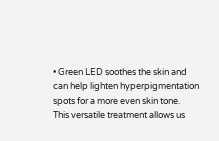• Green LED soothes the skin and can help lighten hyperpigmentation spots for a more even skin tone.
This versatile treatment allows us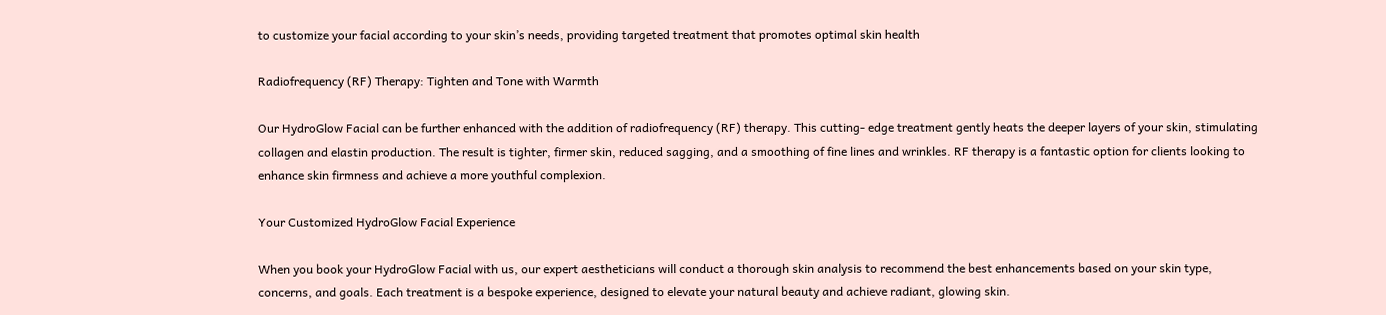to customize your facial according to your skin’s needs, providing targeted treatment that promotes optimal skin health

Radiofrequency (RF) Therapy: Tighten and Tone with Warmth

Our HydroGlow Facial can be further enhanced with the addition of radiofrequency (RF) therapy. This cutting- edge treatment gently heats the deeper layers of your skin, stimulating collagen and elastin production. The result is tighter, firmer skin, reduced sagging, and a smoothing of fine lines and wrinkles. RF therapy is a fantastic option for clients looking to enhance skin firmness and achieve a more youthful complexion.

Your Customized HydroGlow Facial Experience

When you book your HydroGlow Facial with us, our expert aestheticians will conduct a thorough skin analysis to recommend the best enhancements based on your skin type, concerns, and goals. Each treatment is a bespoke experience, designed to elevate your natural beauty and achieve radiant, glowing skin.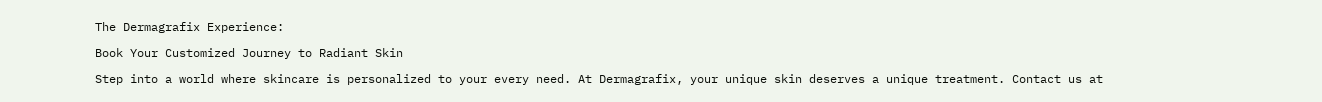The Dermagrafix Experience:

Book Your Customized Journey to Radiant Skin

Step into a world where skincare is personalized to your every need. At Dermagrafix, your unique skin deserves a unique treatment. Contact us at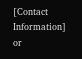[Contact Information] or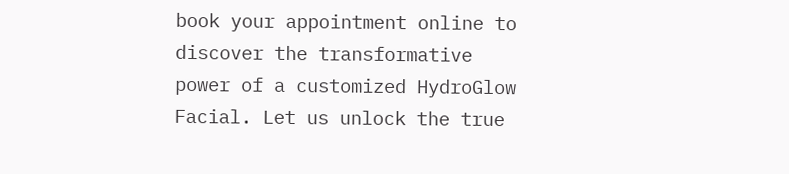book your appointment online to discover the transformative power of a customized HydroGlow Facial. Let us unlock the true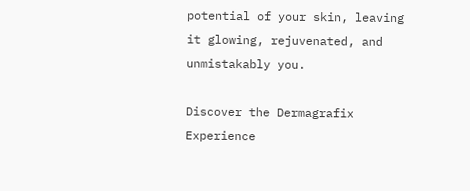potential of your skin, leaving it glowing, rejuvenated, and unmistakably you.

Discover the Dermagrafix Experience